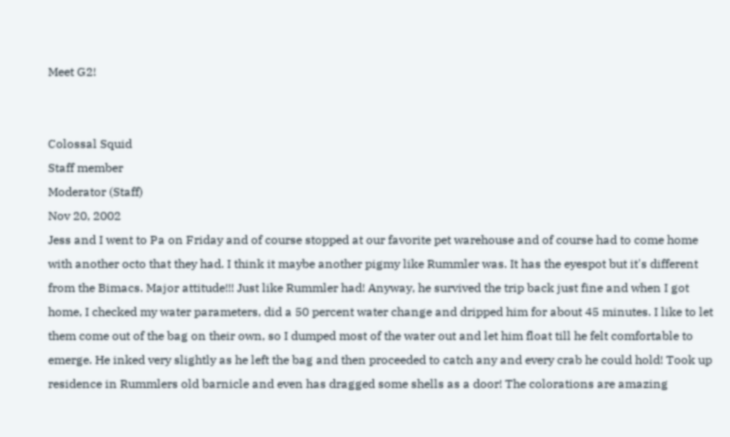Meet G2!


Colossal Squid
Staff member
Moderator (Staff)
Nov 20, 2002
Jess and I went to Pa on Friday and of course stopped at our favorite pet warehouse and of course had to come home with another octo that they had. I think it maybe another pigmy like Rummler was. It has the eyespot but it's different from the Bimacs. Major attitude!!! Just like Rummler had! Anyway, he survived the trip back just fine and when I got home, I checked my water parameters, did a 50 percent water change and dripped him for about 45 minutes. I like to let them come out of the bag on their own, so I dumped most of the water out and let him float till he felt comfortable to emerge. He inked very slightly as he left the bag and then proceeded to catch any and every crab he could hold! Took up residence in Rummlers old barnicle and even has dragged some shells as a door! The colorations are amazing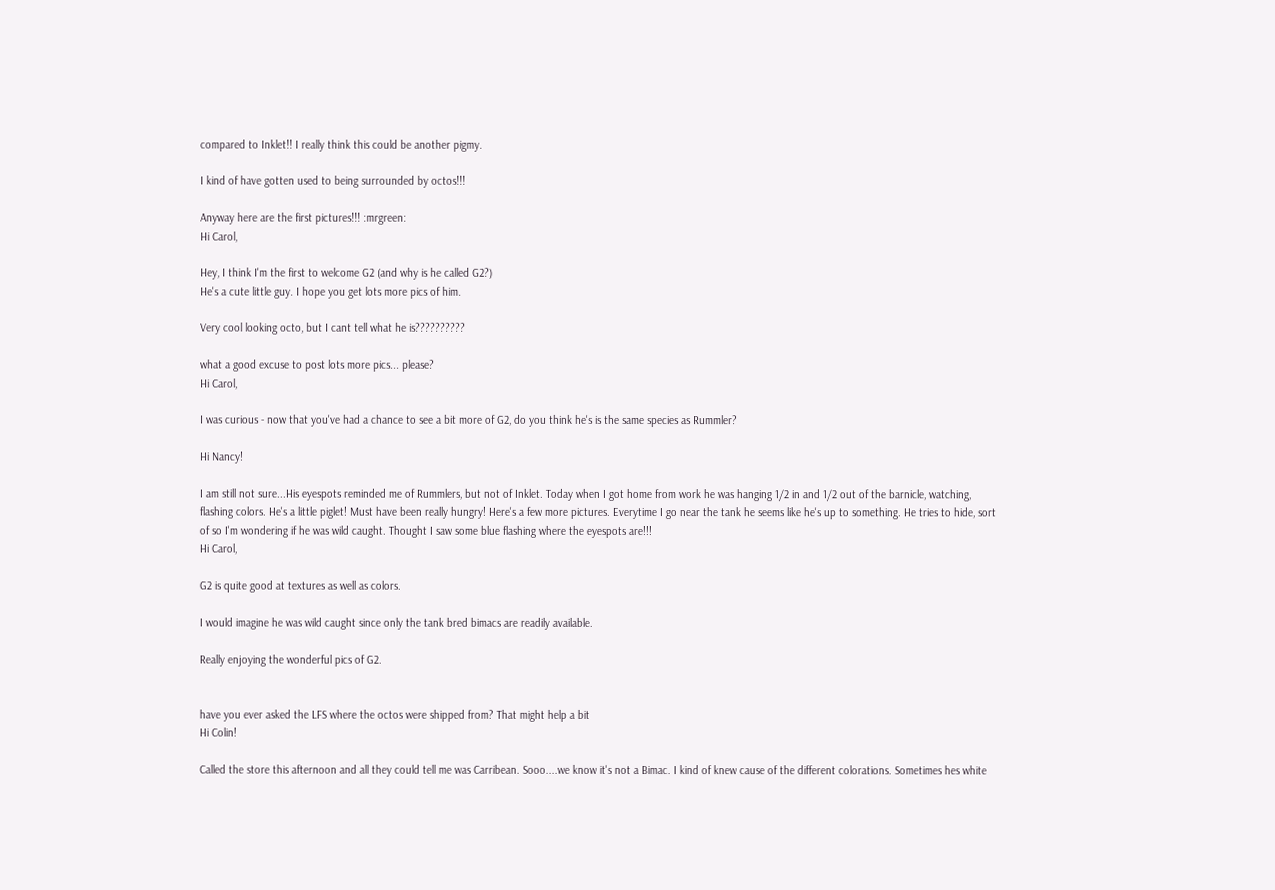compared to Inklet!! I really think this could be another pigmy.

I kind of have gotten used to being surrounded by octos!!!

Anyway here are the first pictures!!! :mrgreen:
Hi Carol,

Hey, I think I'm the first to welcome G2 (and why is he called G2?)
He's a cute little guy. I hope you get lots more pics of him.

Very cool looking octo, but I cant tell what he is??????????

what a good excuse to post lots more pics... please?
Hi Carol,

I was curious - now that you've had a chance to see a bit more of G2, do you think he's is the same species as Rummler?

Hi Nancy!

I am still not sure...His eyespots reminded me of Rummlers, but not of Inklet. Today when I got home from work he was hanging 1/2 in and 1/2 out of the barnicle, watching, flashing colors. He's a little piglet! Must have been really hungry! Here's a few more pictures. Everytime I go near the tank he seems like he's up to something. He tries to hide, sort of so I'm wondering if he was wild caught. Thought I saw some blue flashing where the eyespots are!!!
Hi Carol,

G2 is quite good at textures as well as colors.

I would imagine he was wild caught since only the tank bred bimacs are readily available.

Really enjoying the wonderful pics of G2.


have you ever asked the LFS where the octos were shipped from? That might help a bit
Hi Colin!

Called the store this afternoon and all they could tell me was Carribean. Sooo....we know it's not a Bimac. I kind of knew cause of the different colorations. Sometimes hes white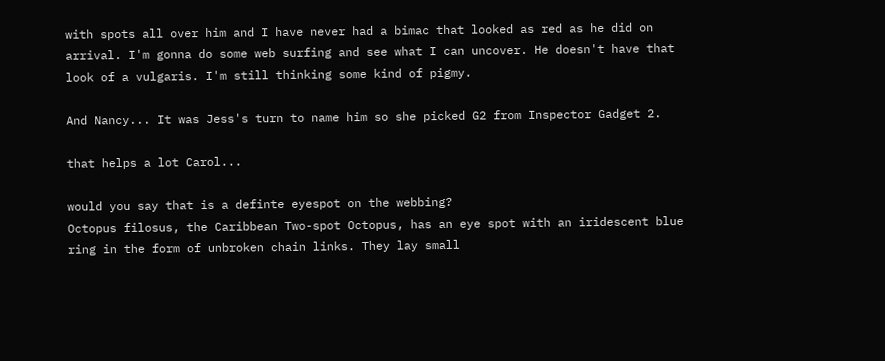with spots all over him and I have never had a bimac that looked as red as he did on arrival. I'm gonna do some web surfing and see what I can uncover. He doesn't have that look of a vulgaris. I'm still thinking some kind of pigmy.

And Nancy... It was Jess's turn to name him so she picked G2 from Inspector Gadget 2.

that helps a lot Carol...

would you say that is a definte eyespot on the webbing?
Octopus filosus, the Caribbean Two-spot Octopus, has an eye spot with an iridescent blue ring in the form of unbroken chain links. They lay small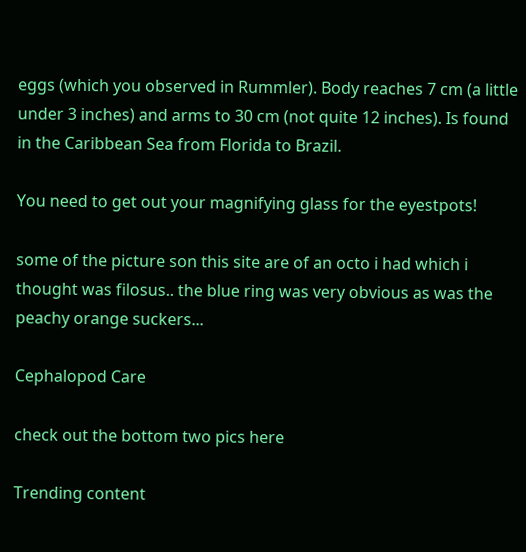eggs (which you observed in Rummler). Body reaches 7 cm (a little under 3 inches) and arms to 30 cm (not quite 12 inches). Is found in the Caribbean Sea from Florida to Brazil.

You need to get out your magnifying glass for the eyestpots!

some of the picture son this site are of an octo i had which i thought was filosus.. the blue ring was very obvious as was the peachy orange suckers...

Cephalopod Care

check out the bottom two pics here

Trending content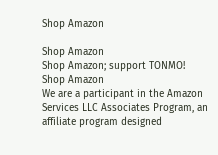Shop Amazon

Shop Amazon
Shop Amazon; support TONMO!
Shop Amazon
We are a participant in the Amazon Services LLC Associates Program, an affiliate program designed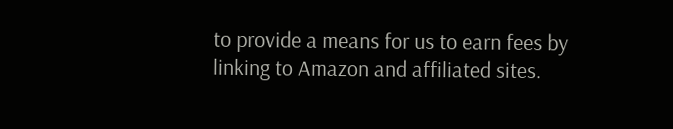to provide a means for us to earn fees by linking to Amazon and affiliated sites.